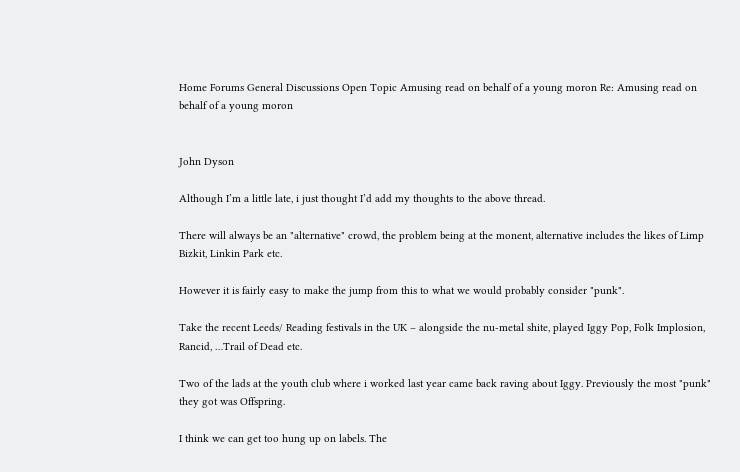Home Forums General Discussions Open Topic Amusing read on behalf of a young moron Re: Amusing read on behalf of a young moron


John Dyson

Although I’m a little late, i just thought I’d add my thoughts to the above thread.

There will always be an "alternative" crowd, the problem being at the monent, alternative includes the likes of Limp Bizkit, Linkin Park etc.

However it is fairly easy to make the jump from this to what we would probably consider "punk".

Take the recent Leeds/ Reading festivals in the UK – alongside the nu-metal shite, played Iggy Pop, Folk Implosion, Rancid, …Trail of Dead etc.

Two of the lads at the youth club where i worked last year came back raving about Iggy. Previously the most "punk" they got was Offspring.

I think we can get too hung up on labels. The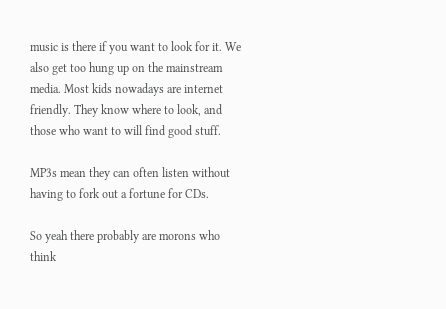music is there if you want to look for it. We also get too hung up on the mainstream media. Most kids nowadays are internet friendly. They know where to look, and those who want to will find good stuff.

MP3s mean they can often listen without having to fork out a fortune for CDs.

So yeah there probably are morons who think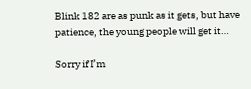Blink 182 are as punk as it gets, but have patience, the young people will get it…

Sorry if I’m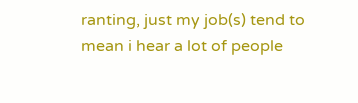ranting, just my job(s) tend to mean i hear a lot of people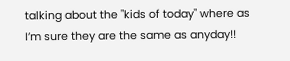talking about the "kids of today" where as I’m sure they are the same as anyday!!